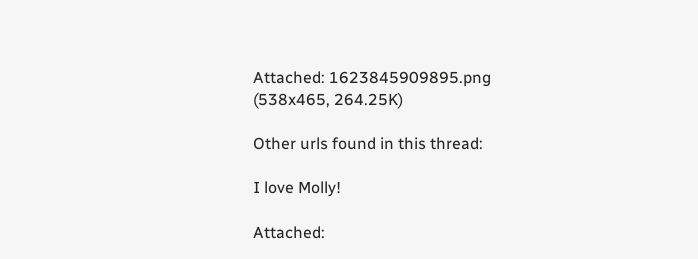Attached: 1623845909895.png (538x465, 264.25K)

Other urls found in this thread:

I love Molly!

Attached: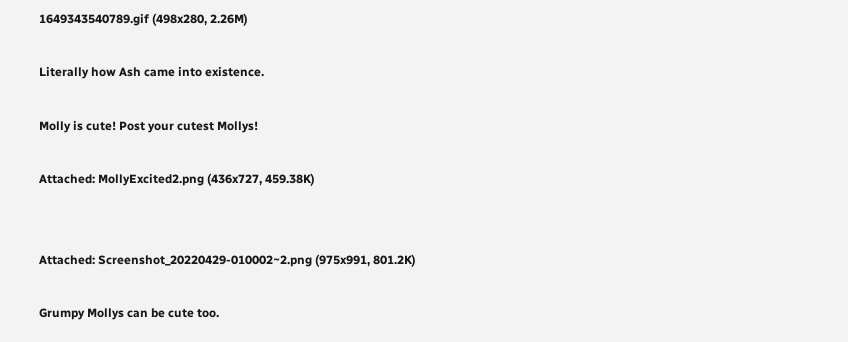1649343540789.gif (498x280, 2.26M)

Literally how Ash came into existence.

Molly is cute! Post your cutest Mollys!

Attached: MollyExcited2.png (436x727, 459.38K)


Attached: Screenshot_20220429-010002~2.png (975x991, 801.2K)

Grumpy Mollys can be cute too.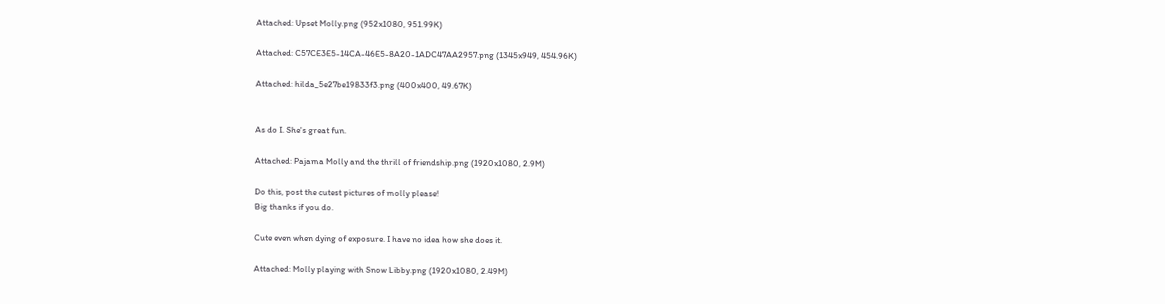Attached: Upset Molly.png (952x1080, 951.99K)

Attached: C57CE3E5-14CA-46E5-8A20-1ADC47AA2957.png (1345x949, 454.96K)

Attached: hilda_5e27be19833f3.png (400x400, 49.67K)


As do I. She's great fun.

Attached: Pajama Molly and the thrill of friendship.png (1920x1080, 2.9M)

Do this, post the cutest pictures of molly please!
Big thanks if you do.

Cute even when dying of exposure. I have no idea how she does it.

Attached: Molly playing with Snow Libby.png (1920x1080, 2.49M)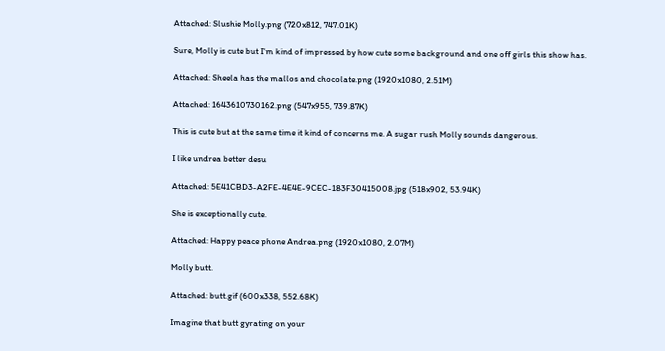Attached: Slushie Molly.png (720x812, 747.01K)

Sure, Molly is cute but I'm kind of impressed by how cute some background and one off girls this show has.

Attached: Sheela has the mallos and chocolate.png (1920x1080, 2.51M)

Attached: 1643610730162.png (547x955, 739.87K)

This is cute but at the same time it kind of concerns me. A sugar rush Molly sounds dangerous.

I like undrea better desu

Attached: 5E41CBD3-A2FE-4E4E-9CEC-183F30415008.jpg (518x902, 53.94K)

She is exceptionally cute.

Attached: Happy peace phone Andrea.png (1920x1080, 2.07M)

Molly butt.

Attached: butt.gif (600x338, 552.68K)

Imagine that butt gyrating on your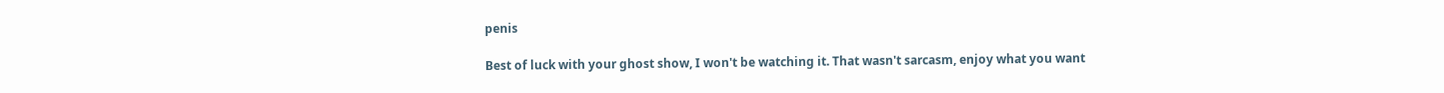penis

Best of luck with your ghost show, I won't be watching it. That wasn't sarcasm, enjoy what you want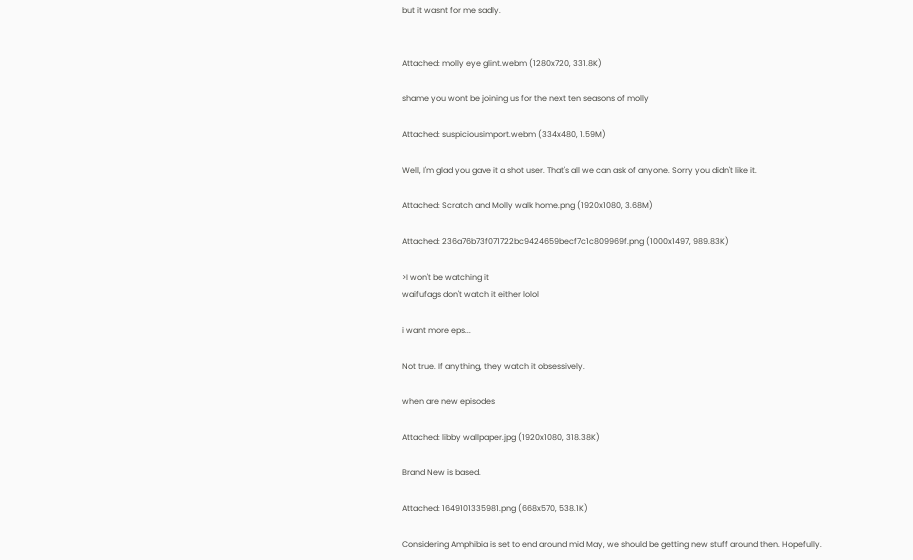but it wasnt for me sadly.


Attached: molly eye glint.webm (1280x720, 331.8K)

shame you wont be joining us for the next ten seasons of molly

Attached: suspiciousimport.webm (334x480, 1.59M)

Well, I'm glad you gave it a shot user. That's all we can ask of anyone. Sorry you didn't like it.

Attached: Scratch and Molly walk home.png (1920x1080, 3.68M)

Attached: 236a76b73f071722bc9424659becf7c1c809969f.png (1000x1497, 989.83K)

>I won't be watching it
waifufags don't watch it either lolol

i want more eps...

Not true. If anything, they watch it obsessively.

when are new episodes

Attached: libby wallpaper.jpg (1920x1080, 318.38K)

Brand New is based.

Attached: 1649101335981.png (668x570, 538.1K)

Considering Amphibia is set to end around mid May, we should be getting new stuff around then. Hopefully.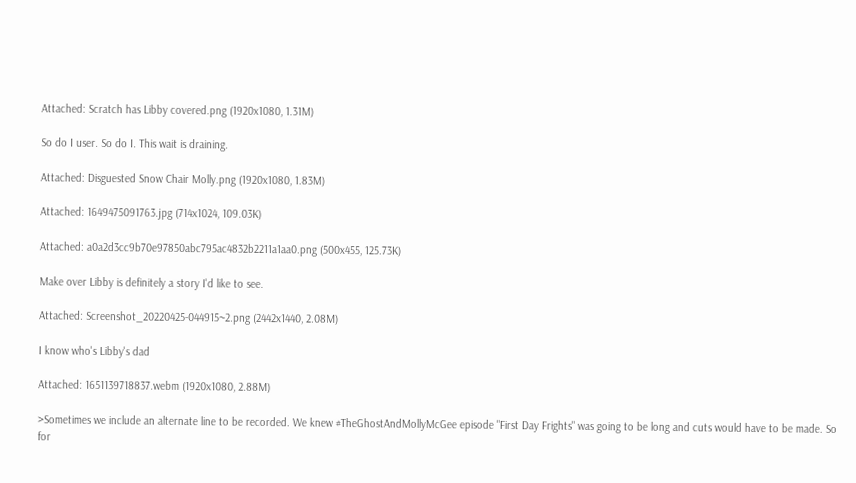Attached: Scratch has Libby covered.png (1920x1080, 1.31M)

So do I user. So do I. This wait is draining.

Attached: Disguested Snow Chair Molly.png (1920x1080, 1.83M)

Attached: 1649475091763.jpg (714x1024, 109.03K)

Attached: a0a2d3cc9b70e97850abc795ac4832b2211a1aa0.png (500x455, 125.73K)

Make over Libby is definitely a story I'd like to see.

Attached: Screenshot_20220425-044915~2.png (2442x1440, 2.08M)

I know who's Libby's dad

Attached: 1651139718837.webm (1920x1080, 2.88M)

>Sometimes we include an alternate line to be recorded. We knew #TheGhostAndMollyMcGee episode "First Day Frights" was going to be long and cuts would have to be made. So for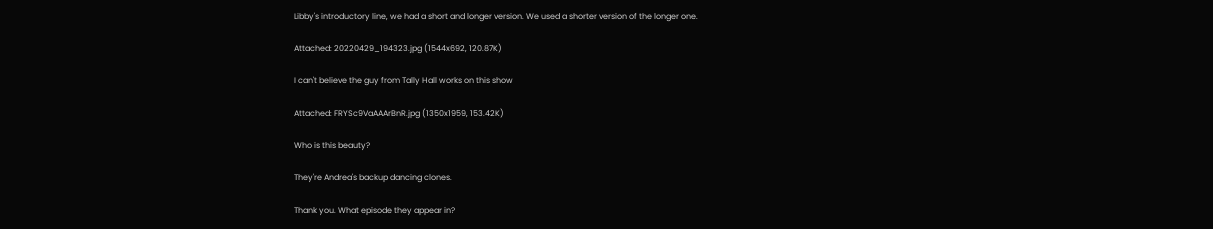Libby's introductory line, we had a short and longer version. We used a shorter version of the longer one.

Attached: 20220429_194323.jpg (1544x692, 120.87K)

I can't believe the guy from Tally Hall works on this show

Attached: FRYSc9VaAAArBnR.jpg (1350x1959, 153.42K)

Who is this beauty?

They're Andrea's backup dancing clones.

Thank you. What episode they appear in?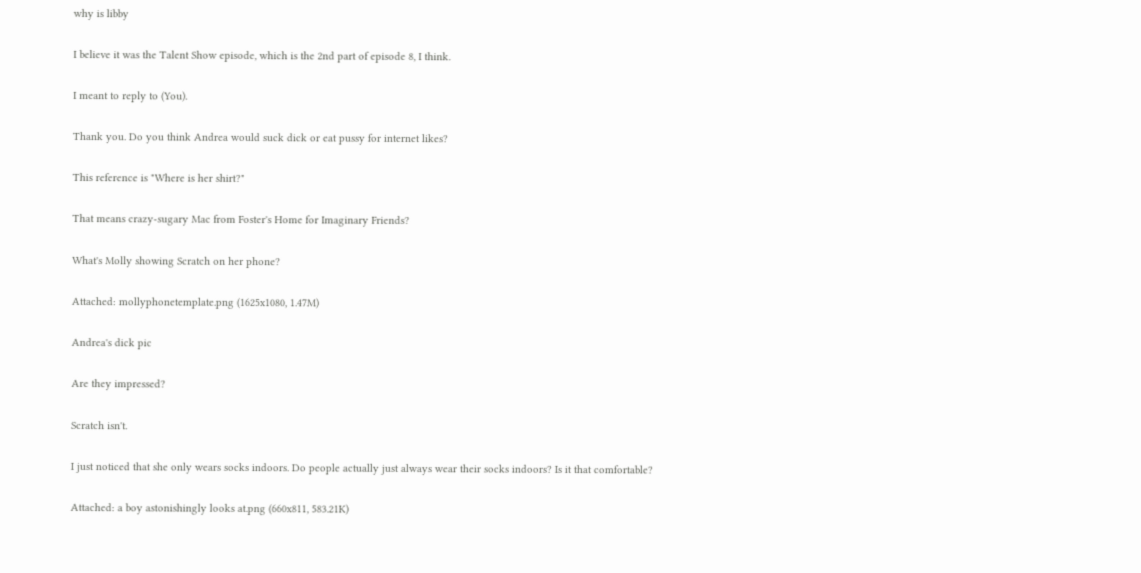why is libby

I believe it was the Talent Show episode, which is the 2nd part of episode 8, I think.

I meant to reply to (You).

Thank you. Do you think Andrea would suck dick or eat pussy for internet likes?

This reference is "Where is her shirt?"

That means crazy-sugary Mac from Foster's Home for Imaginary Friends?

What's Molly showing Scratch on her phone?

Attached: mollyphonetemplate.png (1625x1080, 1.47M)

Andrea's dick pic

Are they impressed?

Scratch isn't.

I just noticed that she only wears socks indoors. Do people actually just always wear their socks indoors? Is it that comfortable?

Attached: a boy astonishingly looks at.png (660x811, 583.21K)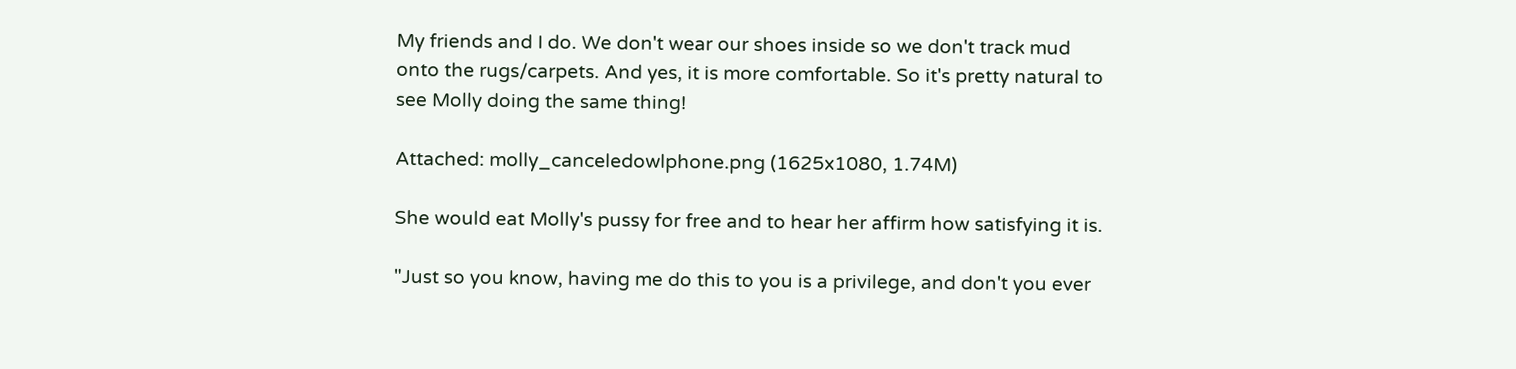My friends and I do. We don't wear our shoes inside so we don't track mud onto the rugs/carpets. And yes, it is more comfortable. So it's pretty natural to see Molly doing the same thing!

Attached: molly_canceledowlphone.png (1625x1080, 1.74M)

She would eat Molly's pussy for free and to hear her affirm how satisfying it is.

"Just so you know, having me do this to you is a privilege, and don't you ever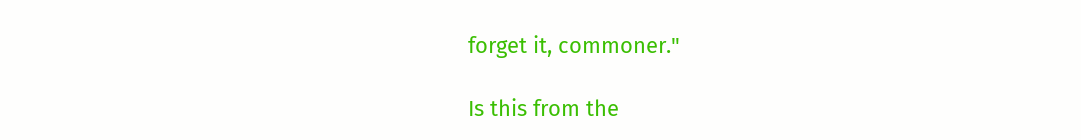forget it, commoner."

Is this from the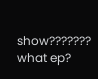show???????
what ep?